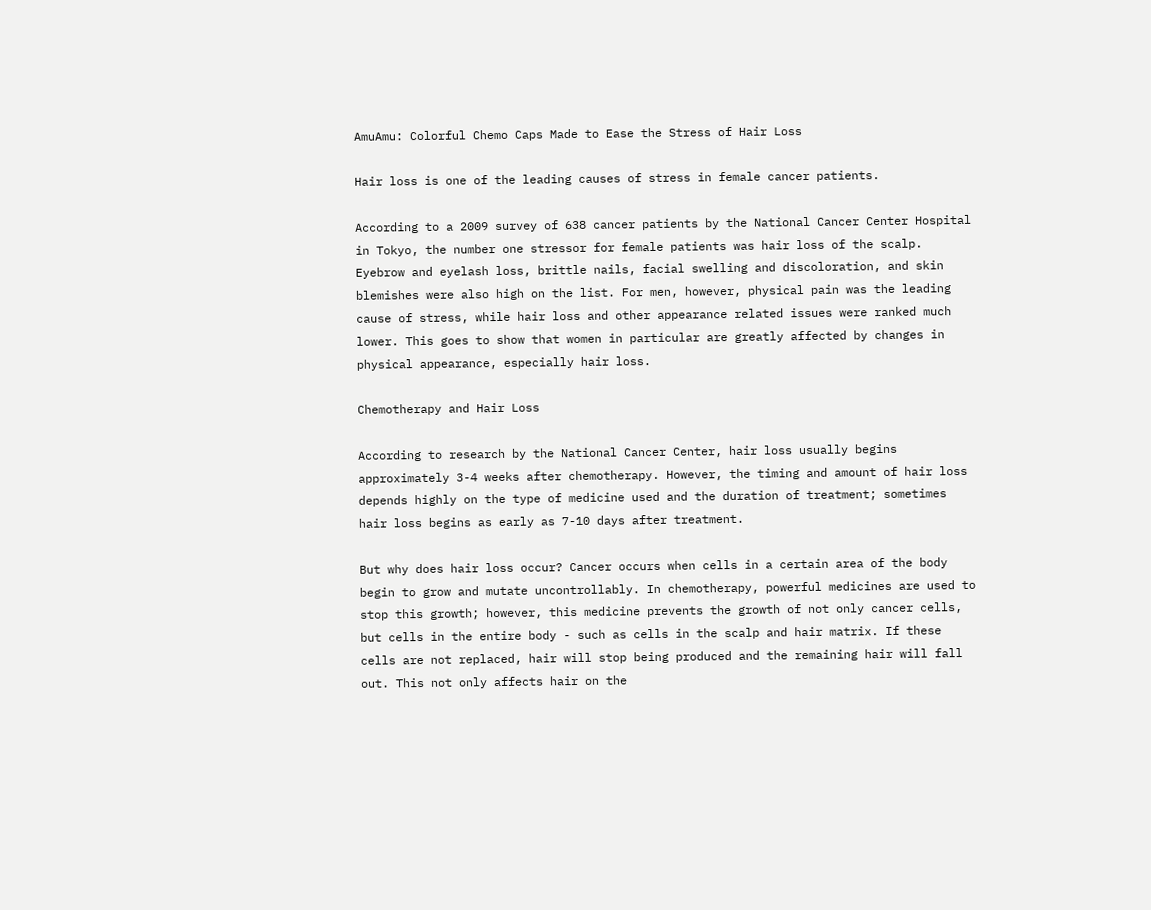AmuAmu: Colorful Chemo Caps Made to Ease the Stress of Hair Loss

Hair loss is one of the leading causes of stress in female cancer patients.

According to a 2009 survey of 638 cancer patients by the National Cancer Center Hospital in Tokyo, the number one stressor for female patients was hair loss of the scalp. Eyebrow and eyelash loss, brittle nails, facial swelling and discoloration, and skin blemishes were also high on the list. For men, however, physical pain was the leading cause of stress, while hair loss and other appearance related issues were ranked much lower. This goes to show that women in particular are greatly affected by changes in physical appearance, especially hair loss.

Chemotherapy and Hair Loss

According to research by the National Cancer Center, hair loss usually begins approximately 3-4 weeks after chemotherapy. However, the timing and amount of hair loss depends highly on the type of medicine used and the duration of treatment; sometimes hair loss begins as early as 7-10 days after treatment.

But why does hair loss occur? Cancer occurs when cells in a certain area of the body begin to grow and mutate uncontrollably. In chemotherapy, powerful medicines are used to stop this growth; however, this medicine prevents the growth of not only cancer cells, but cells in the entire body - such as cells in the scalp and hair matrix. If these cells are not replaced, hair will stop being produced and the remaining hair will fall out. This not only affects hair on the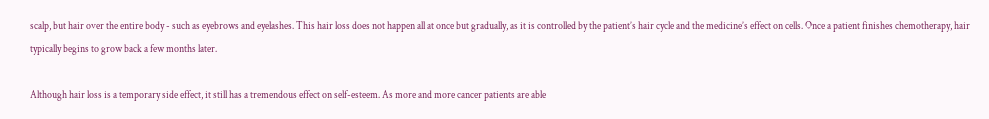scalp, but hair over the entire body - such as eyebrows and eyelashes. This hair loss does not happen all at once but gradually, as it is controlled by the patient’s hair cycle and the medicine’s effect on cells. Once a patient finishes chemotherapy, hair typically begins to grow back a few months later.

Although hair loss is a temporary side effect, it still has a tremendous effect on self-esteem. As more and more cancer patients are able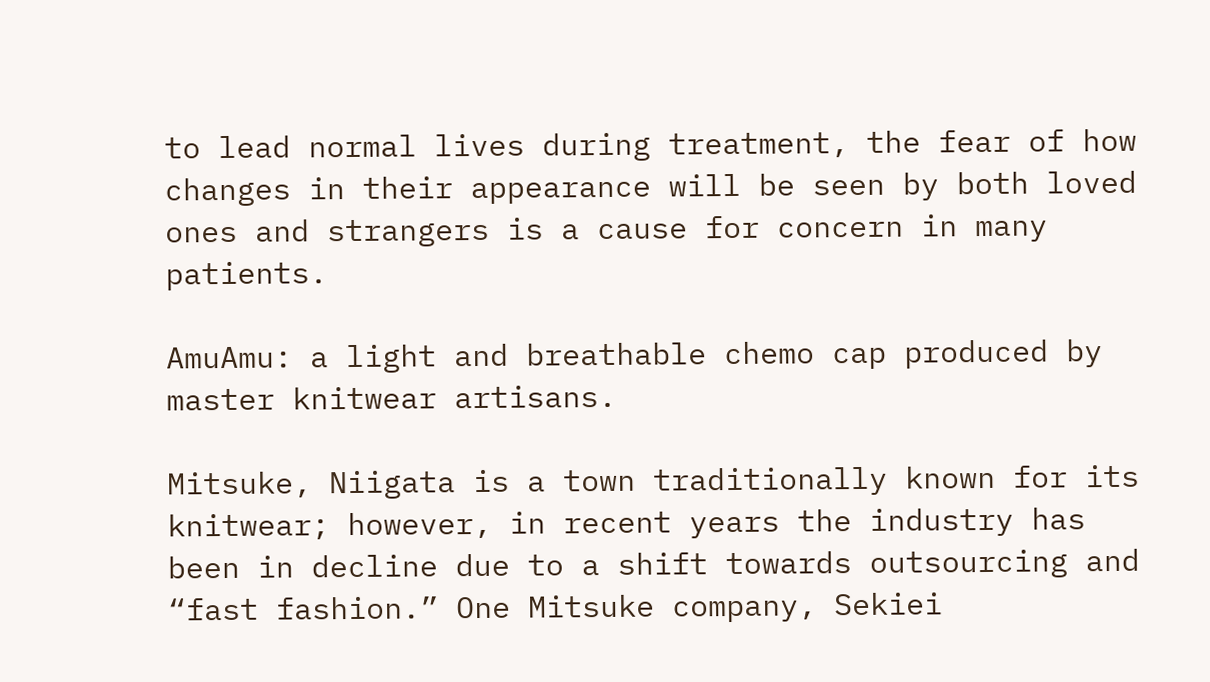to lead normal lives during treatment, the fear of how changes in their appearance will be seen by both loved ones and strangers is a cause for concern in many patients.

AmuAmu: a light and breathable chemo cap produced by master knitwear artisans.

Mitsuke, Niigata is a town traditionally known for its knitwear; however, in recent years the industry has been in decline due to a shift towards outsourcing and “fast fashion.” One Mitsuke company, Sekiei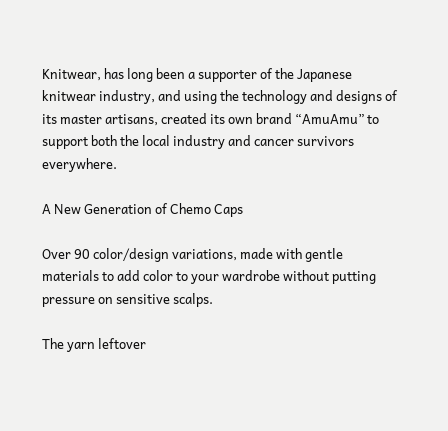Knitwear, has long been a supporter of the Japanese knitwear industry, and using the technology and designs of its master artisans, created its own brand “AmuAmu” to support both the local industry and cancer survivors everywhere.

A New Generation of Chemo Caps

Over 90 color/design variations, made with gentle materials to add color to your wardrobe without putting pressure on sensitive scalps.

The yarn leftover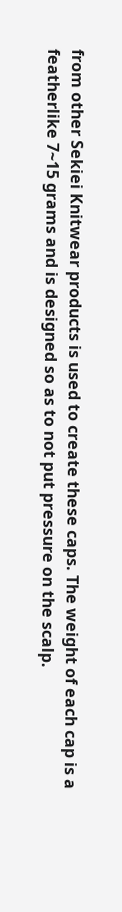from other Sekiei Knitwear products is used to create these caps. The weight of each cap is a featherlike 7~15 grams and is designed so as to not put pressure on the scalp.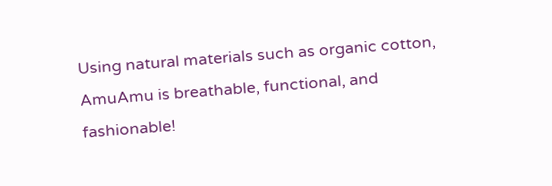Using natural materials such as organic cotton, AmuAmu is breathable, functional, and fashionable!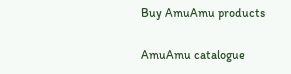Buy AmuAmu products

AmuAmu catalogue